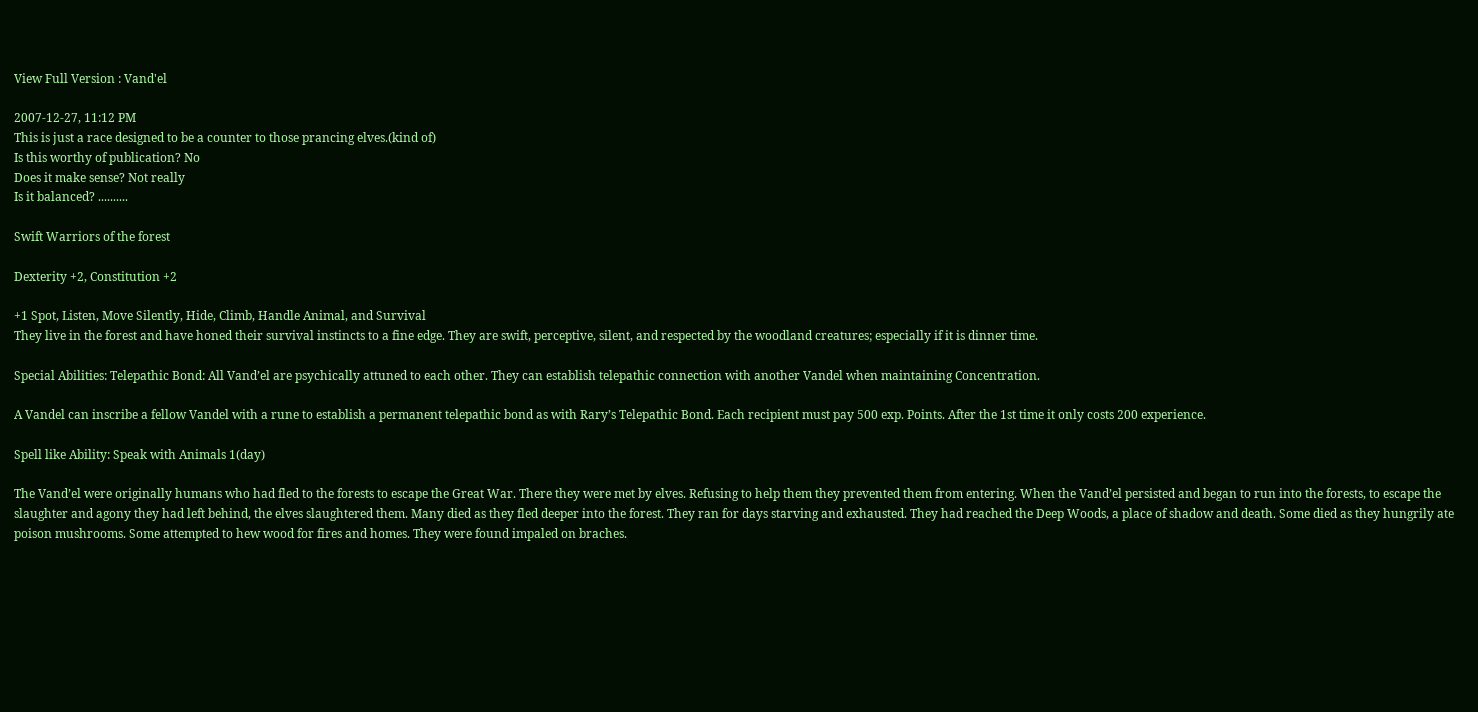View Full Version : Vand'el

2007-12-27, 11:12 PM
This is just a race designed to be a counter to those prancing elves.(kind of)
Is this worthy of publication? No
Does it make sense? Not really
Is it balanced? ..........

Swift Warriors of the forest

Dexterity +2, Constitution +2

+1 Spot, Listen, Move Silently, Hide, Climb, Handle Animal, and Survival
They live in the forest and have honed their survival instincts to a fine edge. They are swift, perceptive, silent, and respected by the woodland creatures; especially if it is dinner time.

Special Abilities: Telepathic Bond: All Vand’el are psychically attuned to each other. They can establish telepathic connection with another Vandel when maintaining Concentration.

A Vandel can inscribe a fellow Vandel with a rune to establish a permanent telepathic bond as with Rary’s Telepathic Bond. Each recipient must pay 500 exp. Points. After the 1st time it only costs 200 experience.

Spell like Ability: Speak with Animals 1(day)

The Vand’el were originally humans who had fled to the forests to escape the Great War. There they were met by elves. Refusing to help them they prevented them from entering. When the Vand’el persisted and began to run into the forests, to escape the slaughter and agony they had left behind, the elves slaughtered them. Many died as they fled deeper into the forest. They ran for days starving and exhausted. They had reached the Deep Woods, a place of shadow and death. Some died as they hungrily ate poison mushrooms. Some attempted to hew wood for fires and homes. They were found impaled on braches.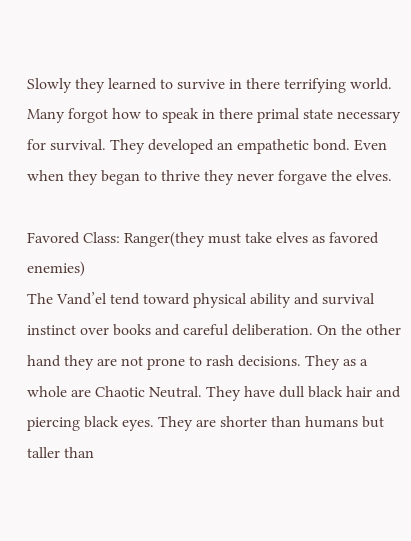Slowly they learned to survive in there terrifying world. Many forgot how to speak in there primal state necessary for survival. They developed an empathetic bond. Even when they began to thrive they never forgave the elves.

Favored Class: Ranger(they must take elves as favored enemies)
The Vand’el tend toward physical ability and survival instinct over books and careful deliberation. On the other hand they are not prone to rash decisions. They as a whole are Chaotic Neutral. They have dull black hair and piercing black eyes. They are shorter than humans but taller than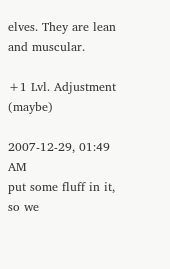elves. They are lean and muscular.

+1 Lvl. Adjustment (maybe)

2007-12-29, 01:49 AM
put some fluff in it, so we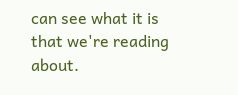can see what it is that we're reading about.